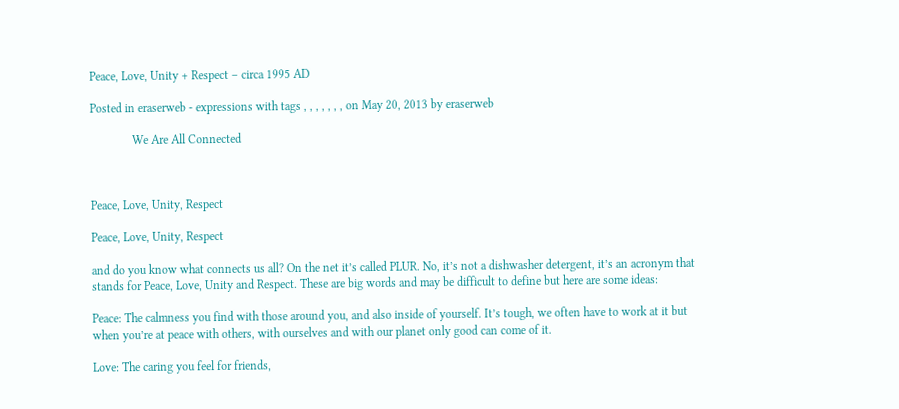Peace, Love, Unity + Respect – circa 1995 AD

Posted in eraserweb - expressions with tags , , , , , , , on May 20, 2013 by eraserweb

              We Are All Connected



Peace, Love, Unity, Respect

Peace, Love, Unity, Respect

and do you know what connects us all? On the net it’s called PLUR. No, it’s not a dishwasher detergent, it’s an acronym that stands for Peace, Love, Unity and Respect. These are big words and may be difficult to define but here are some ideas:

Peace: The calmness you find with those around you, and also inside of yourself. It’s tough, we often have to work at it but when you’re at peace with others, with ourselves and with our planet only good can come of it.

Love: The caring you feel for friends,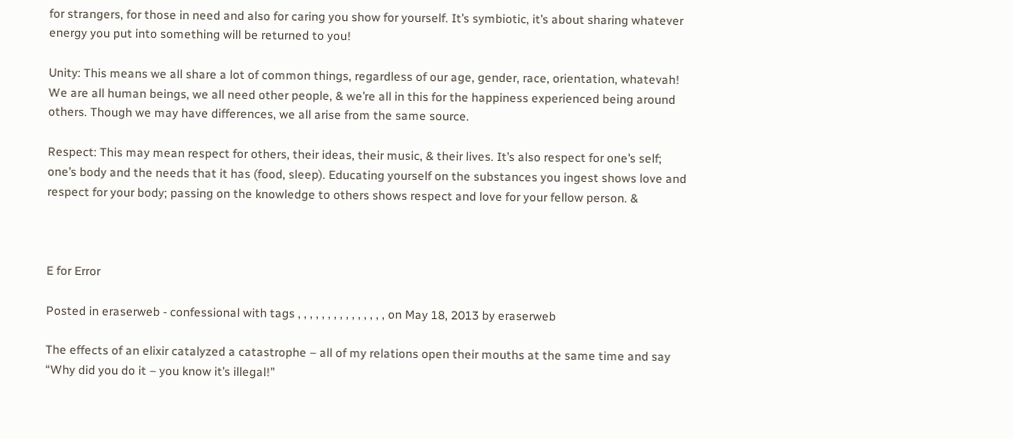for strangers, for those in need and also for caring you show for yourself. It’s symbiotic, it’s about sharing whatever energy you put into something will be returned to you!

Unity: This means we all share a lot of common things, regardless of our age, gender, race, orientation, whatevah! We are all human beings, we all need other people, & we’re all in this for the happiness experienced being around others. Though we may have differences, we all arise from the same source.

Respect: This may mean respect for others, their ideas, their music, & their lives. It’s also respect for one’s self; one’s body and the needs that it has (food, sleep). Educating yourself on the substances you ingest shows love and respect for your body; passing on the knowledge to others shows respect and love for your fellow person. &



E for Error

Posted in eraserweb - confessional with tags , , , , , , , , , , , , , , , on May 18, 2013 by eraserweb

The effects of an elixir catalyzed a catastrophe – all of my relations open their mouths at the same time and say “Why did you do it – you know it’s illegal!”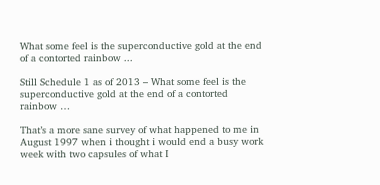What some feel is the superconductive gold at the end of a contorted rainbow ...

Still Schedule 1 as of 2013 – What some feel is the superconductive gold at the end of a contorted rainbow …

That’s a more sane survey of what happened to me in August 1997 when i thought i would end a busy work week with two capsules of what I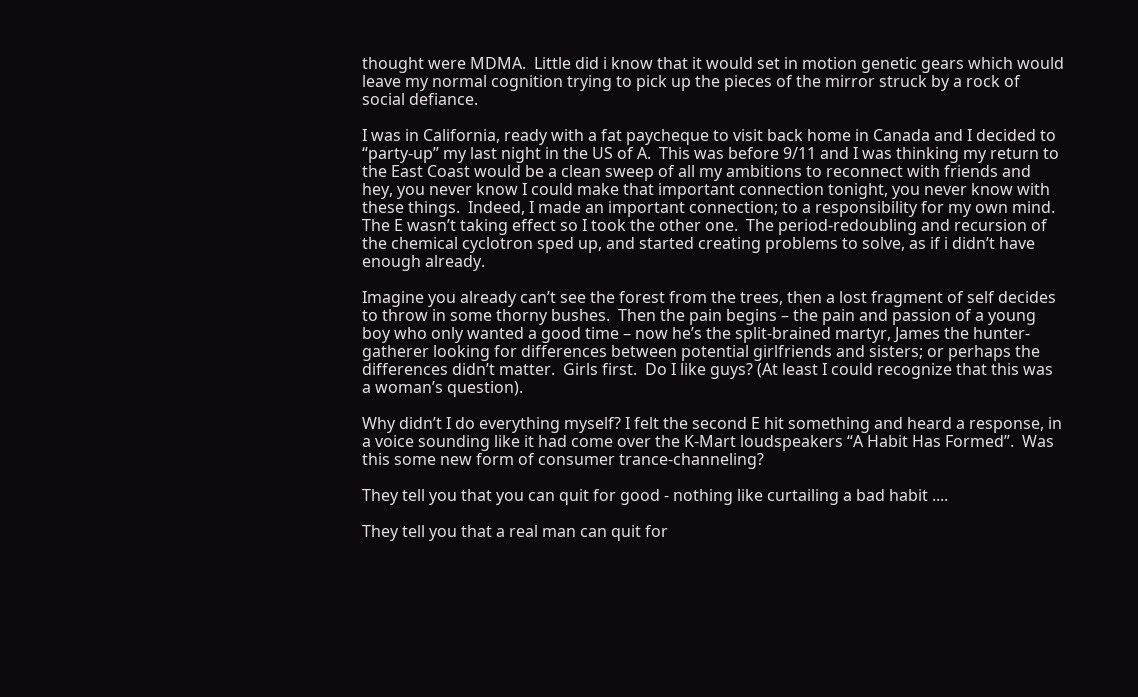thought were MDMA.  Little did i know that it would set in motion genetic gears which would leave my normal cognition trying to pick up the pieces of the mirror struck by a rock of social defiance.

I was in California, ready with a fat paycheque to visit back home in Canada and I decided to “party-up” my last night in the US of A.  This was before 9/11 and I was thinking my return to the East Coast would be a clean sweep of all my ambitions to reconnect with friends and hey, you never know I could make that important connection tonight, you never know with these things.  Indeed, I made an important connection; to a responsibility for my own mind.  The E wasn’t taking effect so I took the other one.  The period-redoubling and recursion of the chemical cyclotron sped up, and started creating problems to solve, as if i didn’t have enough already.

Imagine you already can’t see the forest from the trees, then a lost fragment of self decides to throw in some thorny bushes.  Then the pain begins – the pain and passion of a young boy who only wanted a good time – now he’s the split-brained martyr, James the hunter-gatherer looking for differences between potential girlfriends and sisters; or perhaps the differences didn’t matter.  Girls first.  Do I like guys? (At least I could recognize that this was a woman’s question).

Why didn’t I do everything myself? I felt the second E hit something and heard a response, in a voice sounding like it had come over the K-Mart loudspeakers “A Habit Has Formed”.  Was this some new form of consumer trance-channeling?

They tell you that you can quit for good - nothing like curtailing a bad habit ....

They tell you that a real man can quit for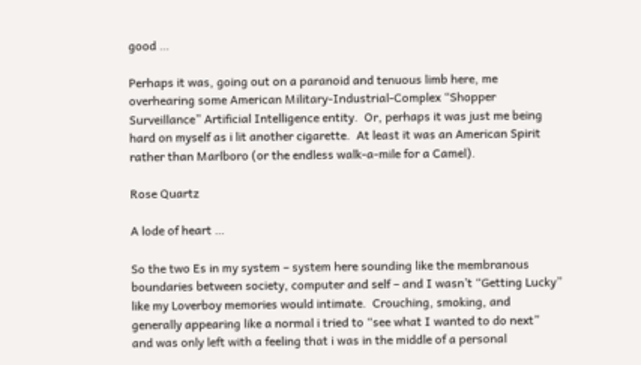good …

Perhaps it was, going out on a paranoid and tenuous limb here, me overhearing some American Military-Industrial-Complex “Shopper Surveillance” Artificial Intelligence entity.  Or, perhaps it was just me being hard on myself as i lit another cigarette.  At least it was an American Spirit rather than Marlboro (or the endless walk-a-mile for a Camel).

Rose Quartz

A lode of heart …

So the two Es in my system – system here sounding like the membranous boundaries between society, computer and self – and I wasn’t “Getting Lucky” like my Loverboy memories would intimate.  Crouching, smoking, and generally appearing like a normal i tried to “see what I wanted to do next” and was only left with a feeling that i was in the middle of a personal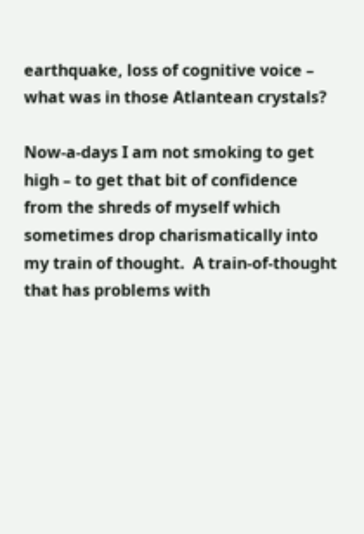earthquake, loss of cognitive voice – what was in those Atlantean crystals?

Now-a-days I am not smoking to get high – to get that bit of confidence from the shreds of myself which sometimes drop charismatically into my train of thought.  A train-of-thought that has problems with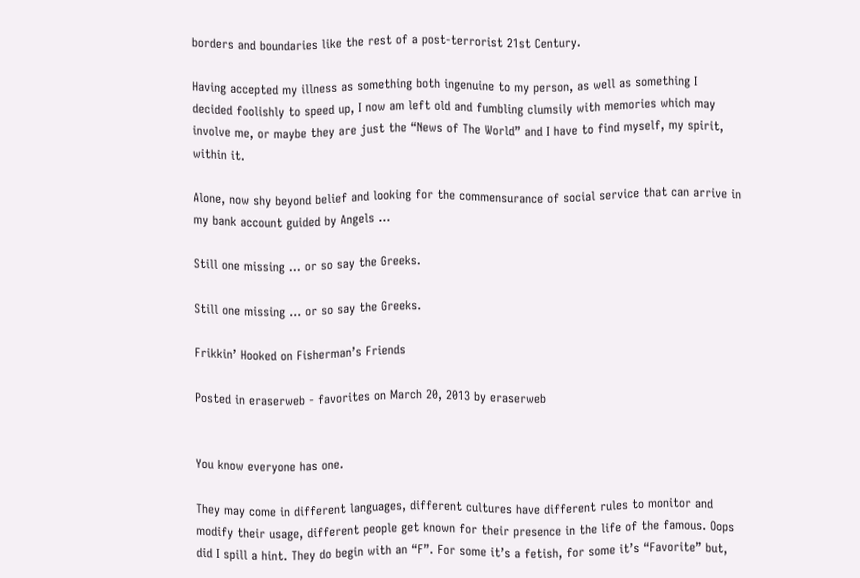borders and boundaries like the rest of a post-terrorist 21st Century.

Having accepted my illness as something both ingenuine to my person, as well as something I decided foolishly to speed up, I now am left old and fumbling clumsily with memories which may involve me, or maybe they are just the “News of The World” and I have to find myself, my spirit, within it.

Alone, now shy beyond belief and looking for the commensurance of social service that can arrive in my bank account guided by Angels …

Still one missing ... or so say the Greeks.

Still one missing … or so say the Greeks.

Frikkin’ Hooked on Fisherman’s Friends

Posted in eraserweb - favorites on March 20, 2013 by eraserweb


You know everyone has one.

They may come in different languages, different cultures have different rules to monitor and modify their usage, different people get known for their presence in the life of the famous. Oops did I spill a hint. They do begin with an “F”. For some it’s a fetish, for some it’s “Favorite” but,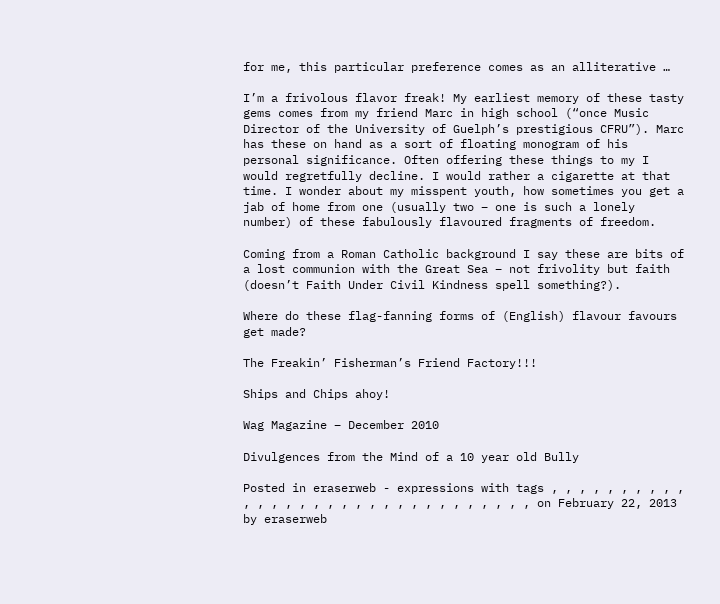for me, this particular preference comes as an alliterative …

I’m a frivolous flavor freak! My earliest memory of these tasty gems comes from my friend Marc in high school (“once Music Director of the University of Guelph’s prestigious CFRU”). Marc has these on hand as a sort of floating monogram of his personal significance. Often offering these things to my I would regretfully decline. I would rather a cigarette at that time. I wonder about my misspent youth, how sometimes you get a jab of home from one (usually two – one is such a lonely number) of these fabulously flavoured fragments of freedom.

Coming from a Roman Catholic background I say these are bits of a lost communion with the Great Sea – not frivolity but faith (doesn’t Faith Under Civil Kindness spell something?).

Where do these flag-fanning forms of (English) flavour favours get made?

The Freakin’ Fisherman’s Friend Factory!!!

Ships and Chips ahoy!

Wag Magazine – December 2010

Divulgences from the Mind of a 10 year old Bully

Posted in eraserweb - expressions with tags , , , , , , , , , , , , , , , , , , , , , , , , , , , , , , , on February 22, 2013 by eraserweb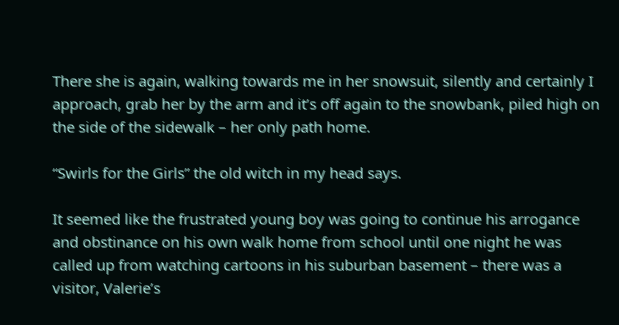There she is again, walking towards me in her snowsuit, silently and certainly I approach, grab her by the arm and it’s off again to the snowbank, piled high on the side of the sidewalk – her only path home.

“Swirls for the Girls” the old witch in my head says.

It seemed like the frustrated young boy was going to continue his arrogance and obstinance on his own walk home from school until one night he was called up from watching cartoons in his suburban basement – there was a visitor, Valerie’s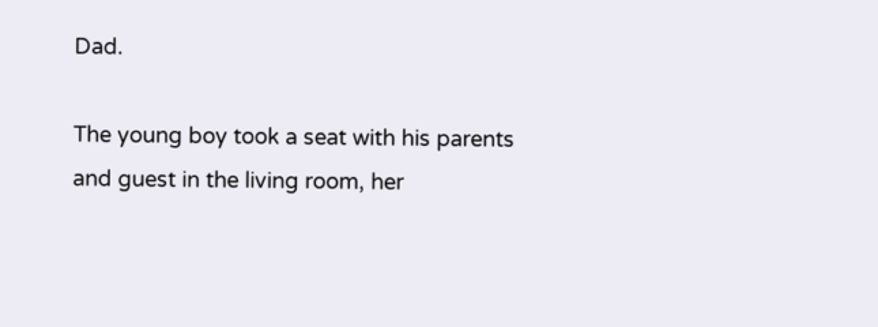Dad.

The young boy took a seat with his parents and guest in the living room, her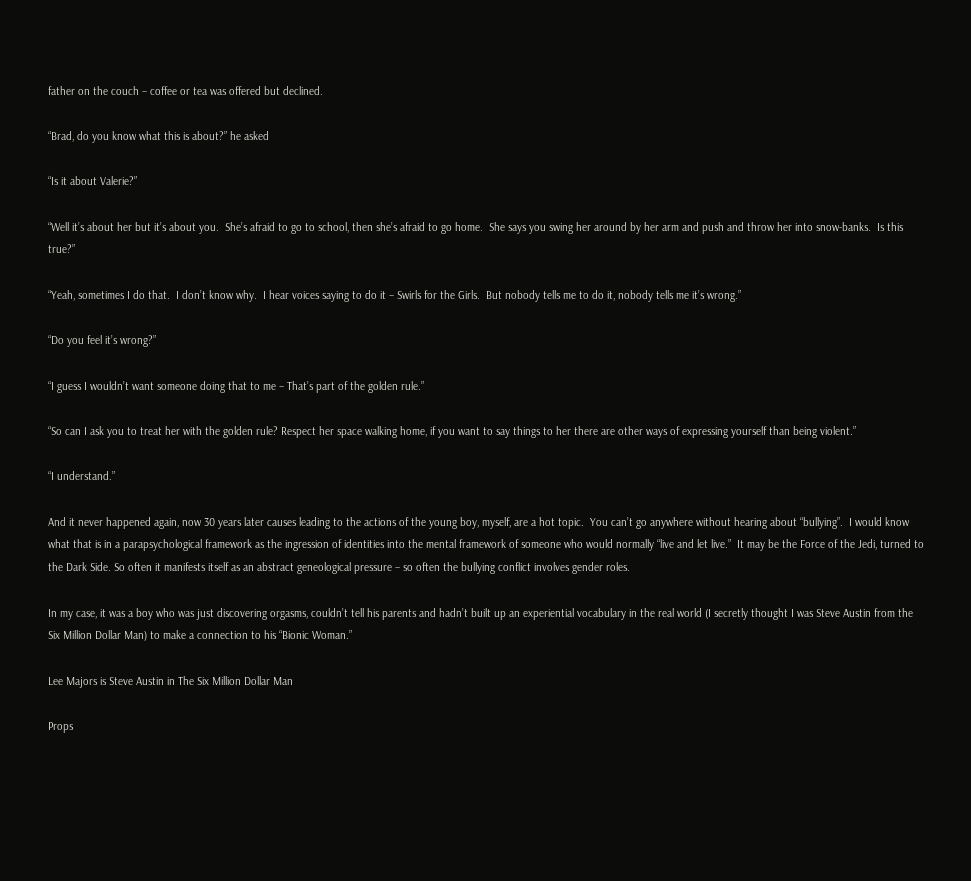father on the couch – coffee or tea was offered but declined.

“Brad, do you know what this is about?” he asked

“Is it about Valerie?”

“Well it’s about her but it’s about you.  She’s afraid to go to school, then she’s afraid to go home.  She says you swing her around by her arm and push and throw her into snow-banks.  Is this true?”

“Yeah, sometimes I do that.  I don’t know why.  I hear voices saying to do it – Swirls for the Girls.  But nobody tells me to do it, nobody tells me it’s wrong.”

“Do you feel it’s wrong?”

“I guess I wouldn’t want someone doing that to me – That’s part of the golden rule.”

“So can I ask you to treat her with the golden rule? Respect her space walking home, if you want to say things to her there are other ways of expressing yourself than being violent.”

“I understand.”

And it never happened again, now 30 years later causes leading to the actions of the young boy, myself, are a hot topic.  You can’t go anywhere without hearing about “bullying”.  I would know what that is in a parapsychological framework as the ingression of identities into the mental framework of someone who would normally “live and let live.”  It may be the Force of the Jedi, turned to the Dark Side. So often it manifests itself as an abstract geneological pressure – so often the bullying conflict involves gender roles.

In my case, it was a boy who was just discovering orgasms, couldn’t tell his parents and hadn’t built up an experiential vocabulary in the real world (I secretly thought I was Steve Austin from the Six Million Dollar Man) to make a connection to his “Bionic Woman.”

Lee Majors is Steve Austin in The Six Million Dollar Man

Props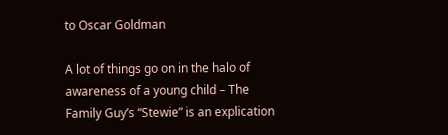to Oscar Goldman

A lot of things go on in the halo of awareness of a young child – The Family Guy’s “Stewie” is an explication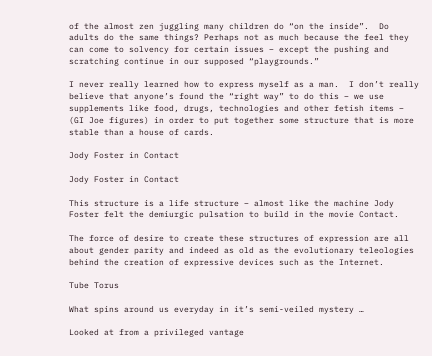of the almost zen juggling many children do “on the inside”.  Do adults do the same things? Perhaps not as much because the feel they can come to solvency for certain issues – except the pushing and scratching continue in our supposed “playgrounds.”

I never really learned how to express myself as a man.  I don’t really believe that anyone’s found the “right way” to do this – we use supplements like food, drugs, technologies and other fetish items – (GI Joe figures) in order to put together some structure that is more stable than a house of cards.

Jody Foster in Contact

Jody Foster in Contact

This structure is a life structure – almost like the machine Jody Foster felt the demiurgic pulsation to build in the movie Contact.

The force of desire to create these structures of expression are all about gender parity and indeed as old as the evolutionary teleologies behind the creation of expressive devices such as the Internet.

Tube Torus

What spins around us everyday in it’s semi-veiled mystery …

Looked at from a privileged vantage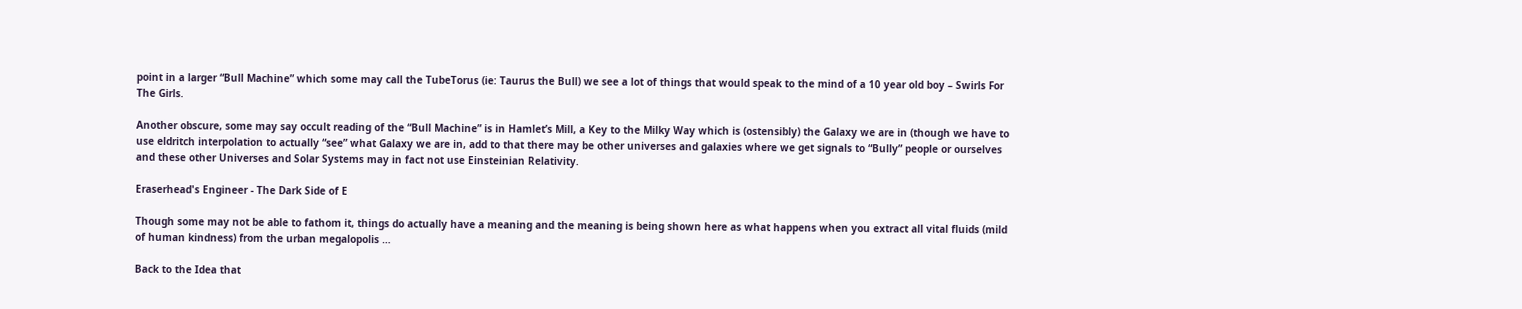point in a larger “Bull Machine” which some may call the TubeTorus (ie: Taurus the Bull) we see a lot of things that would speak to the mind of a 10 year old boy – Swirls For The Girls.

Another obscure, some may say occult reading of the “Bull Machine” is in Hamlet’s Mill, a Key to the Milky Way which is (ostensibly) the Galaxy we are in (though we have to use eldritch interpolation to actually “see” what Galaxy we are in, add to that there may be other universes and galaxies where we get signals to “Bully” people or ourselves and these other Universes and Solar Systems may in fact not use Einsteinian Relativity.

Eraserhead's Engineer - The Dark Side of E

Though some may not be able to fathom it, things do actually have a meaning and the meaning is being shown here as what happens when you extract all vital fluids (mild of human kindness) from the urban megalopolis …

Back to the Idea that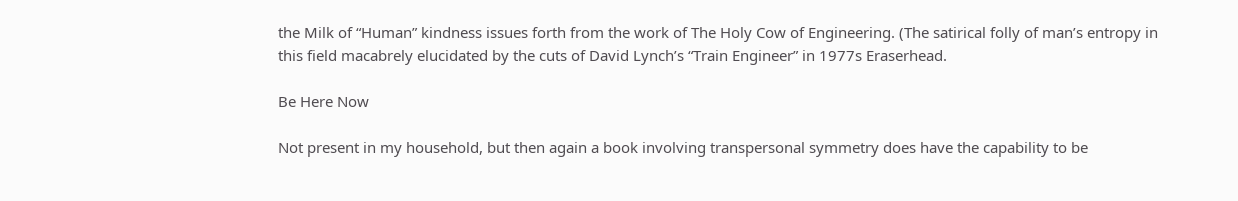the Milk of “Human” kindness issues forth from the work of The Holy Cow of Engineering. (The satirical folly of man’s entropy in this field macabrely elucidated by the cuts of David Lynch’s “Train Engineer” in 1977s Eraserhead.

Be Here Now

Not present in my household, but then again a book involving transpersonal symmetry does have the capability to be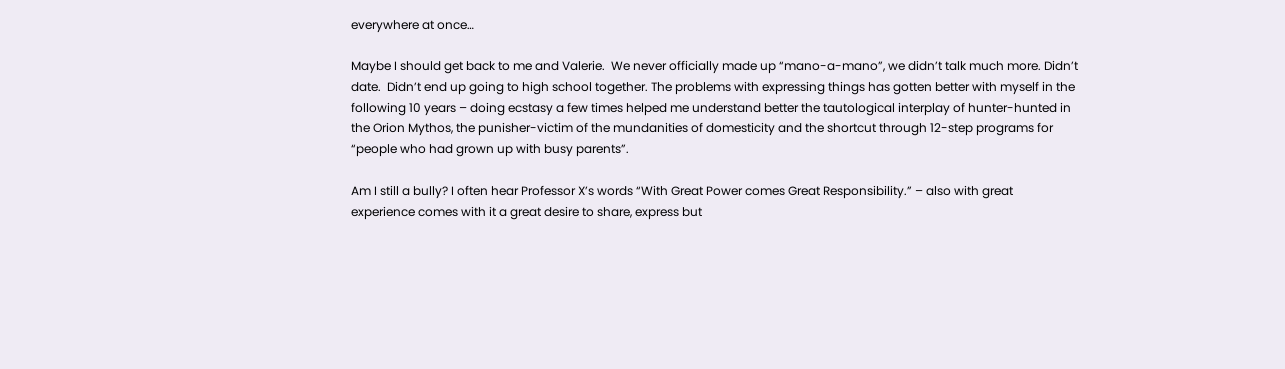everywhere at once…

Maybe I should get back to me and Valerie.  We never officially made up “mano-a-mano”, we didn’t talk much more. Didn’t date.  Didn’t end up going to high school together. The problems with expressing things has gotten better with myself in the following 10 years – doing ecstasy a few times helped me understand better the tautological interplay of hunter-hunted in the Orion Mythos, the punisher-victim of the mundanities of domesticity and the shortcut through 12-step programs for “people who had grown up with busy parents”.

Am I still a bully? I often hear Professor X’s words “With Great Power comes Great Responsibility.” – also with great experience comes with it a great desire to share, express but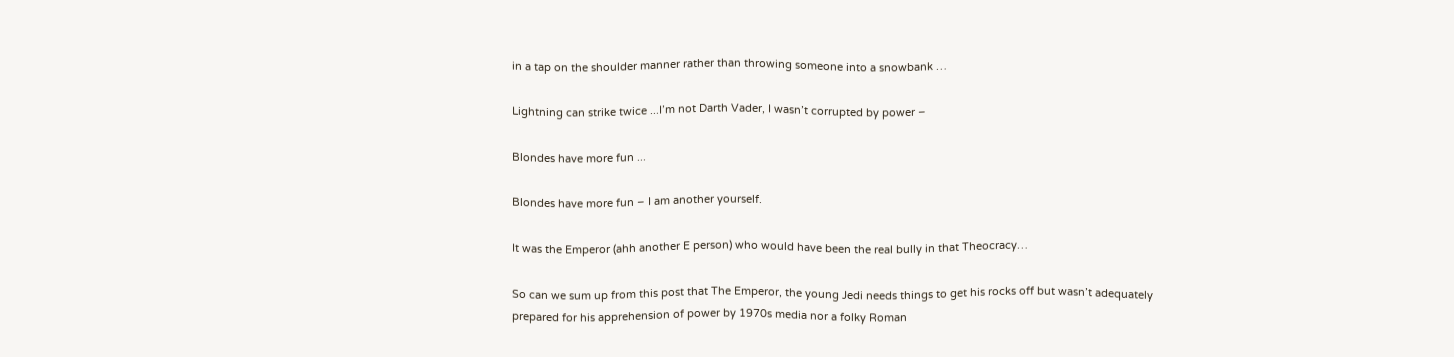in a tap on the shoulder manner rather than throwing someone into a snowbank …

Lightning can strike twice ...I’m not Darth Vader, I wasn’t corrupted by power –

Blondes have more fun ...

Blondes have more fun – I am another yourself.

It was the Emperor (ahh another E person) who would have been the real bully in that Theocracy…

So can we sum up from this post that The Emperor, the young Jedi needs things to get his rocks off but wasn’t adequately prepared for his apprehension of power by 1970s media nor a folky Roman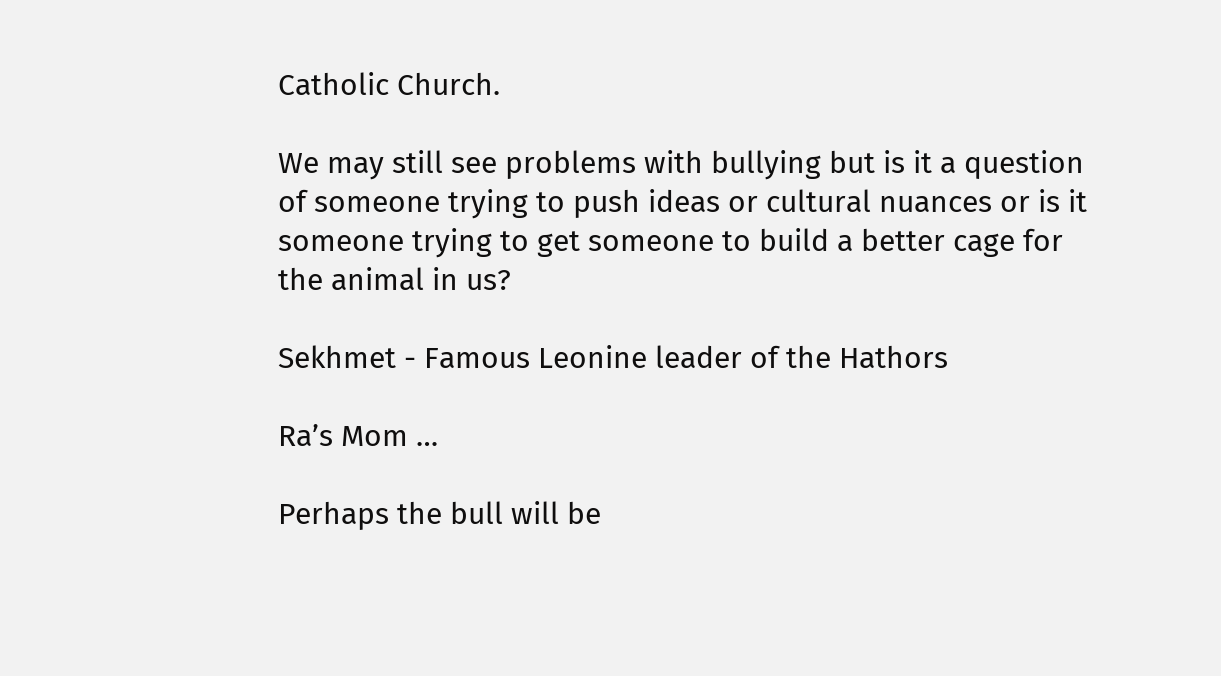Catholic Church.

We may still see problems with bullying but is it a question of someone trying to push ideas or cultural nuances or is it someone trying to get someone to build a better cage for the animal in us?

Sekhmet - Famous Leonine leader of the Hathors

Ra’s Mom …

Perhaps the bull will be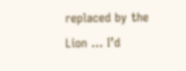replaced by the Lion … I’d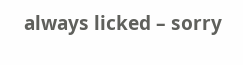always licked – sorry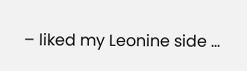– liked my Leonine side …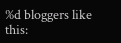%d bloggers like this: